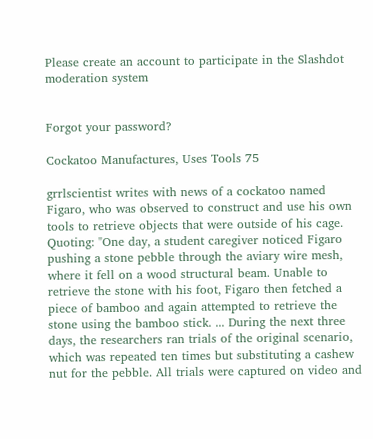Please create an account to participate in the Slashdot moderation system


Forgot your password?

Cockatoo Manufactures, Uses Tools 75

grrlscientist writes with news of a cockatoo named Figaro, who was observed to construct and use his own tools to retrieve objects that were outside of his cage. Quoting: "One day, a student caregiver noticed Figaro pushing a stone pebble through the aviary wire mesh, where it fell on a wood structural beam. Unable to retrieve the stone with his foot, Figaro then fetched a piece of bamboo and again attempted to retrieve the stone using the bamboo stick. ... During the next three days, the researchers ran trials of the original scenario, which was repeated ten times but substituting a cashew nut for the pebble. All trials were captured on video and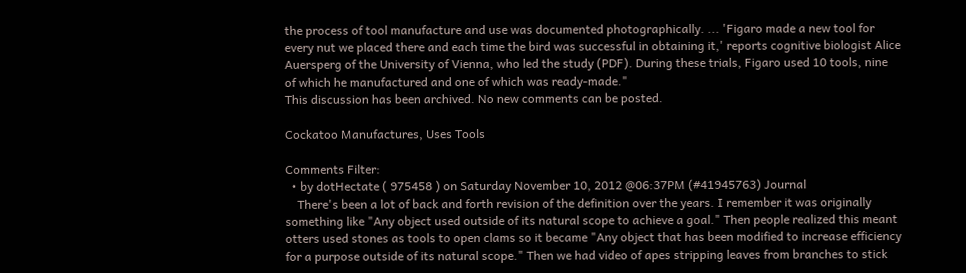the process of tool manufacture and use was documented photographically. ... 'Figaro made a new tool for every nut we placed there and each time the bird was successful in obtaining it,' reports cognitive biologist Alice Auersperg of the University of Vienna, who led the study (PDF). During these trials, Figaro used 10 tools, nine of which he manufactured and one of which was ready-made."
This discussion has been archived. No new comments can be posted.

Cockatoo Manufactures, Uses Tools

Comments Filter:
  • by dotHectate ( 975458 ) on Saturday November 10, 2012 @06:37PM (#41945763) Journal
    There's been a lot of back and forth revision of the definition over the years. I remember it was originally something like "Any object used outside of its natural scope to achieve a goal." Then people realized this meant otters used stones as tools to open clams so it became "Any object that has been modified to increase efficiency for a purpose outside of its natural scope." Then we had video of apes stripping leaves from branches to stick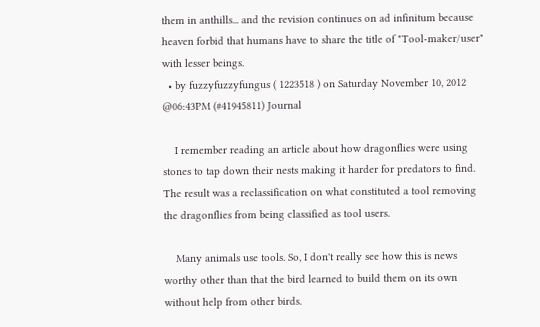them in anthills... and the revision continues on ad infinitum because heaven forbid that humans have to share the title of "Tool-maker/user" with lesser beings.
  • by fuzzyfuzzyfungus ( 1223518 ) on Saturday November 10, 2012 @06:43PM (#41945811) Journal

    I remember reading an article about how dragonflies were using stones to tap down their nests making it harder for predators to find. The result was a reclassification on what constituted a tool removing the dragonflies from being classified as tool users.

    Many animals use tools. So, I don't really see how this is news worthy other than that the bird learned to build them on its own without help from other birds.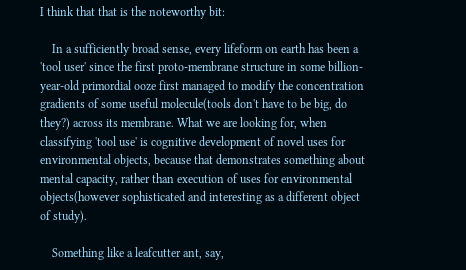I think that that is the noteworthy bit:

    In a sufficiently broad sense, every lifeform on earth has been a 'tool user' since the first proto-membrane structure in some billion-year-old primordial ooze first managed to modify the concentration gradients of some useful molecule(tools don't have to be big, do they?) across its membrane. What we are looking for, when classifying 'tool use' is cognitive development of novel uses for environmental objects, because that demonstrates something about mental capacity, rather than execution of uses for environmental objects(however sophisticated and interesting as a different object of study).

    Something like a leafcutter ant, say,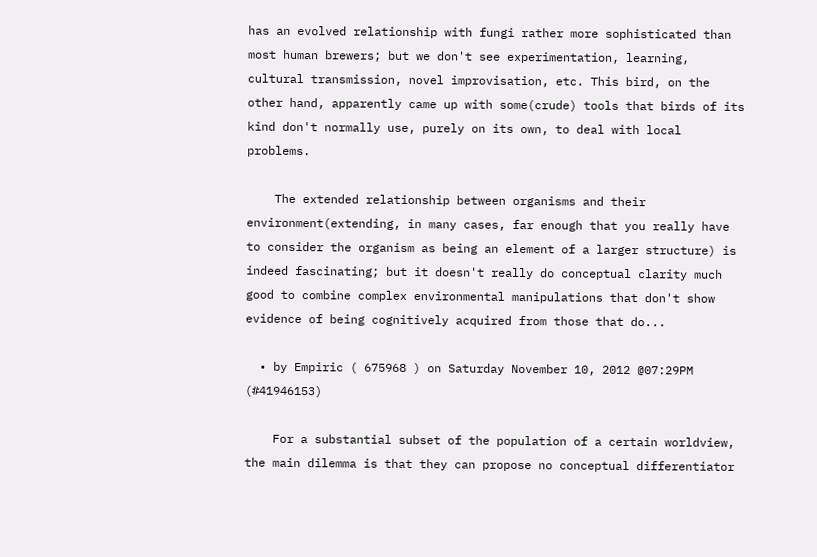has an evolved relationship with fungi rather more sophisticated than most human brewers; but we don't see experimentation, learning, cultural transmission, novel improvisation, etc. This bird, on the other hand, apparently came up with some(crude) tools that birds of its kind don't normally use, purely on its own, to deal with local problems.

    The extended relationship between organisms and their environment(extending, in many cases, far enough that you really have to consider the organism as being an element of a larger structure) is indeed fascinating; but it doesn't really do conceptual clarity much good to combine complex environmental manipulations that don't show evidence of being cognitively acquired from those that do...

  • by Empiric ( 675968 ) on Saturday November 10, 2012 @07:29PM (#41946153)

    For a substantial subset of the population of a certain worldview, the main dilemma is that they can propose no conceptual differentiator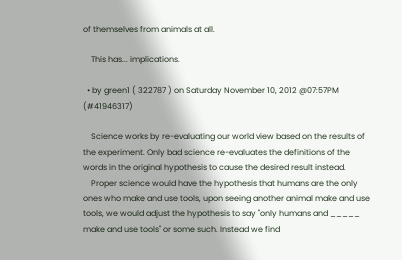of themselves from animals at all.

    This has... implications.

  • by green1 ( 322787 ) on Saturday November 10, 2012 @07:57PM (#41946317)

    Science works by re-evaluating our world view based on the results of the experiment. Only bad science re-evaluates the definitions of the words in the original hypothesis to cause the desired result instead.
    Proper science would have the hypothesis that humans are the only ones who make and use tools, upon seeing another animal make and use tools, we would adjust the hypothesis to say "only humans and _____ make and use tools" or some such. Instead we find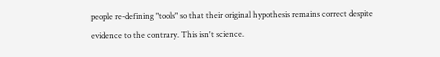people re-defining "tools" so that their original hypothesis remains correct despite evidence to the contrary. This isn't science.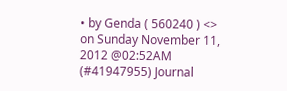• by Genda ( 560240 ) <> on Sunday November 11, 2012 @02:52AM (#41947955) Journal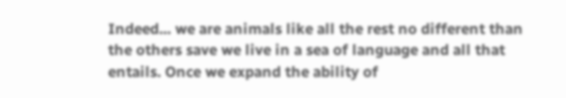Indeed... we are animals like all the rest no different than the others save we live in a sea of language and all that entails. Once we expand the ability of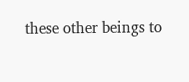these other beings to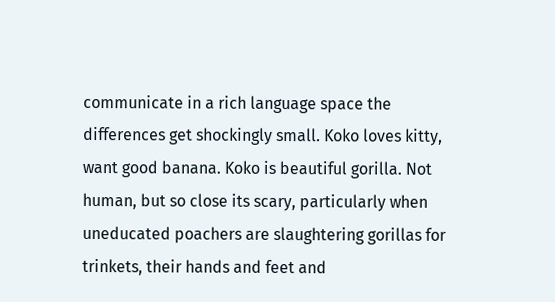communicate in a rich language space the differences get shockingly small. Koko loves kitty, want good banana. Koko is beautiful gorilla. Not human, but so close its scary, particularly when uneducated poachers are slaughtering gorillas for trinkets, their hands and feet and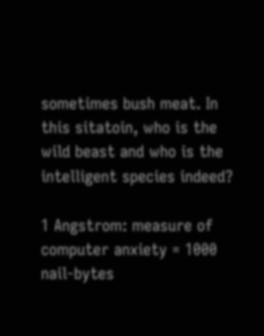sometimes bush meat. In this sitatoin, who is the wild beast and who is the intelligent species indeed?

1 Angstrom: measure of computer anxiety = 1000 nail-bytes